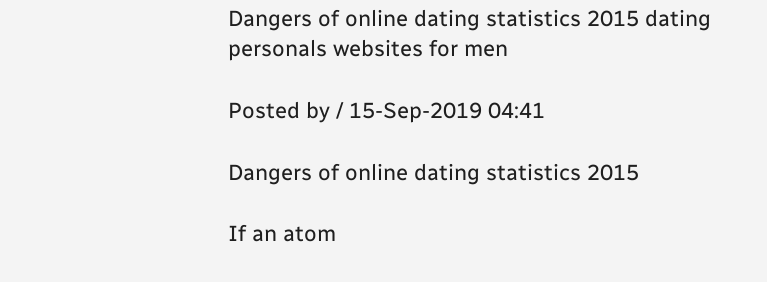Dangers of online dating statistics 2015 dating personals websites for men

Posted by / 15-Sep-2019 04:41

Dangers of online dating statistics 2015

If an atom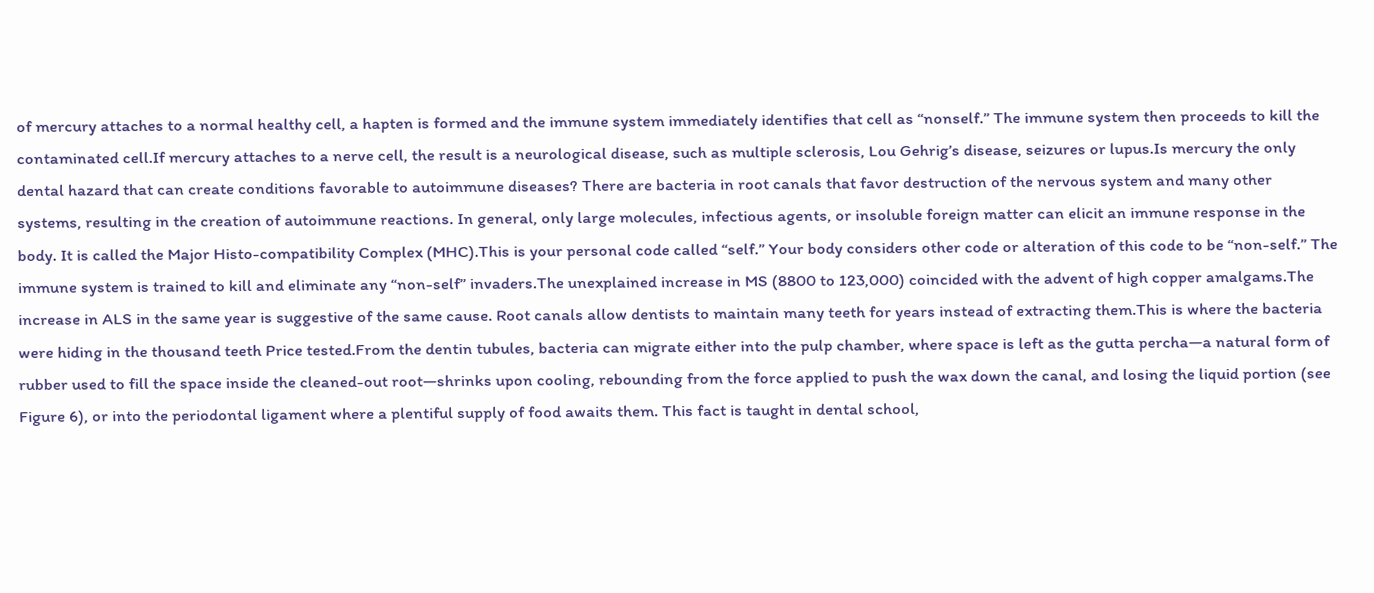of mercury attaches to a normal healthy cell, a hapten is formed and the immune system immediately identifies that cell as “nonself.” The immune system then proceeds to kill the contaminated cell.If mercury attaches to a nerve cell, the result is a neurological disease, such as multiple sclerosis, Lou Gehrig’s disease, seizures or lupus.Is mercury the only dental hazard that can create conditions favorable to autoimmune diseases? There are bacteria in root canals that favor destruction of the nervous system and many other systems, resulting in the creation of autoimmune reactions. In general, only large molecules, infectious agents, or insoluble foreign matter can elicit an immune response in the body. It is called the Major Histo-compatibility Complex (MHC).This is your personal code called “self.” Your body considers other code or alteration of this code to be “non-self.” The immune system is trained to kill and eliminate any “non-self” invaders.The unexplained increase in MS (8800 to 123,000) coincided with the advent of high copper amalgams.The increase in ALS in the same year is suggestive of the same cause. Root canals allow dentists to maintain many teeth for years instead of extracting them.This is where the bacteria were hiding in the thousand teeth Price tested.From the dentin tubules, bacteria can migrate either into the pulp chamber, where space is left as the gutta percha—a natural form of rubber used to fill the space inside the cleaned-out root—shrinks upon cooling, rebounding from the force applied to push the wax down the canal, and losing the liquid portion (see Figure 6), or into the periodontal ligament where a plentiful supply of food awaits them. This fact is taught in dental school,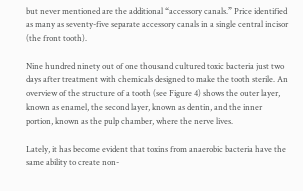but never mentioned are the additional “accessory canals.” Price identified as many as seventy-five separate accessory canals in a single central incisor (the front tooth).

Nine hundred ninety out of one thousand cultured toxic bacteria just two days after treatment with chemicals designed to make the tooth sterile. An overview of the structure of a tooth (see Figure 4) shows the outer layer, known as enamel, the second layer, known as dentin, and the inner portion, known as the pulp chamber, where the nerve lives.

Lately, it has become evident that toxins from anaerobic bacteria have the same ability to create non-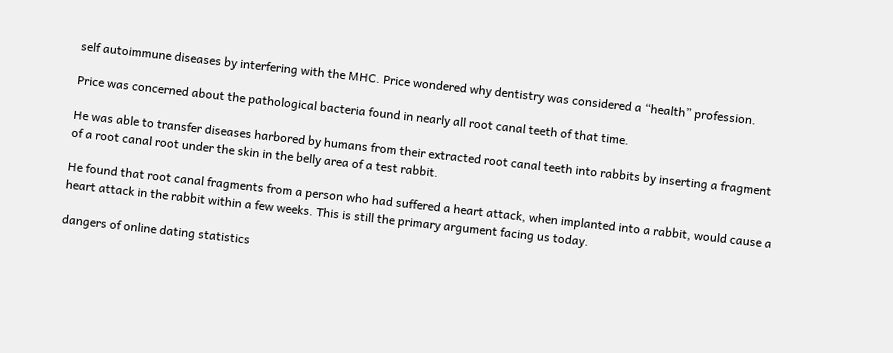self autoimmune diseases by interfering with the MHC. Price wondered why dentistry was considered a “health” profession.

Price was concerned about the pathological bacteria found in nearly all root canal teeth of that time.

He was able to transfer diseases harbored by humans from their extracted root canal teeth into rabbits by inserting a fragment of a root canal root under the skin in the belly area of a test rabbit.

He found that root canal fragments from a person who had suffered a heart attack, when implanted into a rabbit, would cause a heart attack in the rabbit within a few weeks. This is still the primary argument facing us today.

dangers of online dating statistics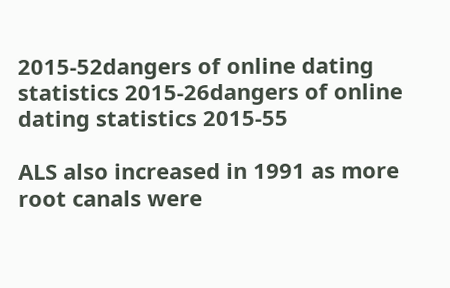2015-52dangers of online dating statistics 2015-26dangers of online dating statistics 2015-55

ALS also increased in 1991 as more root canals were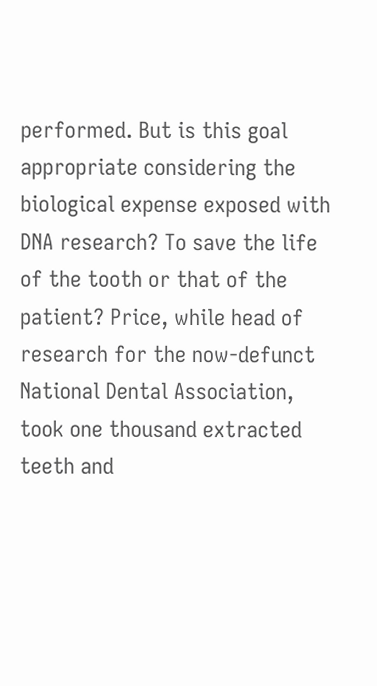performed. But is this goal appropriate considering the biological expense exposed with DNA research? To save the life of the tooth or that of the patient? Price, while head of research for the now-defunct National Dental Association, took one thousand extracted teeth and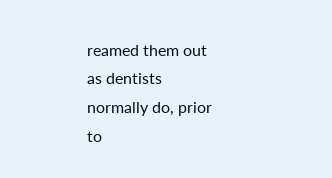reamed them out as dentists normally do, prior to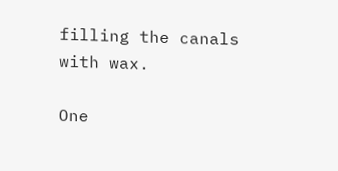filling the canals with wax.

One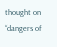thought on “dangers of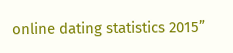online dating statistics 2015”